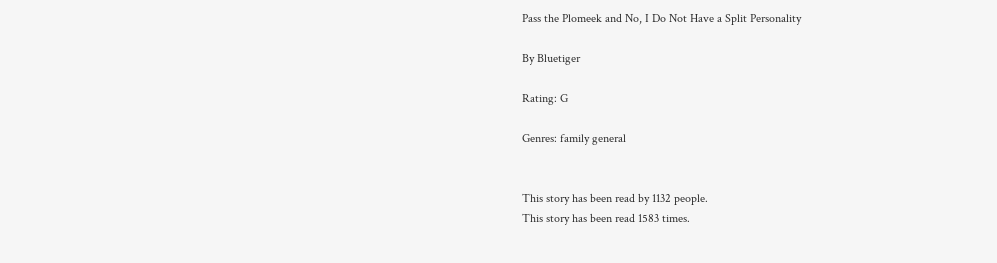Pass the Plomeek and No, I Do Not Have a Split Personality

By Bluetiger

Rating: G

Genres: family general


This story has been read by 1132 people.
This story has been read 1583 times.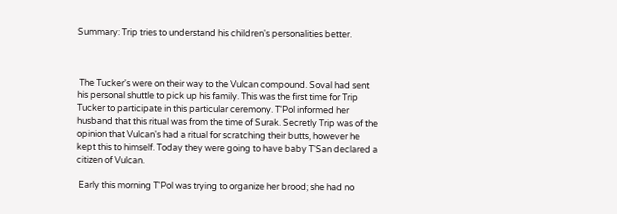Summary: Trip tries to understand his children's personalities better.



 The Tucker's were on their way to the Vulcan compound. Soval had sent his personal shuttle to pick up his family. This was the first time for Trip Tucker to participate in this particular ceremony. T'Pol informed her husband that this ritual was from the time of Surak. Secretly Trip was of the opinion that Vulcan's had a ritual for scratching their butts, however he kept this to himself. Today they were going to have baby T'San declared a citizen of Vulcan.

 Early this morning T'Pol was trying to organize her brood; she had no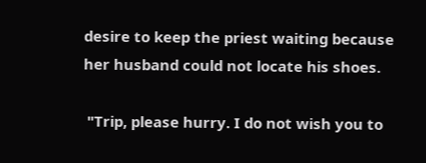desire to keep the priest waiting because her husband could not locate his shoes.

 "Trip, please hurry. I do not wish you to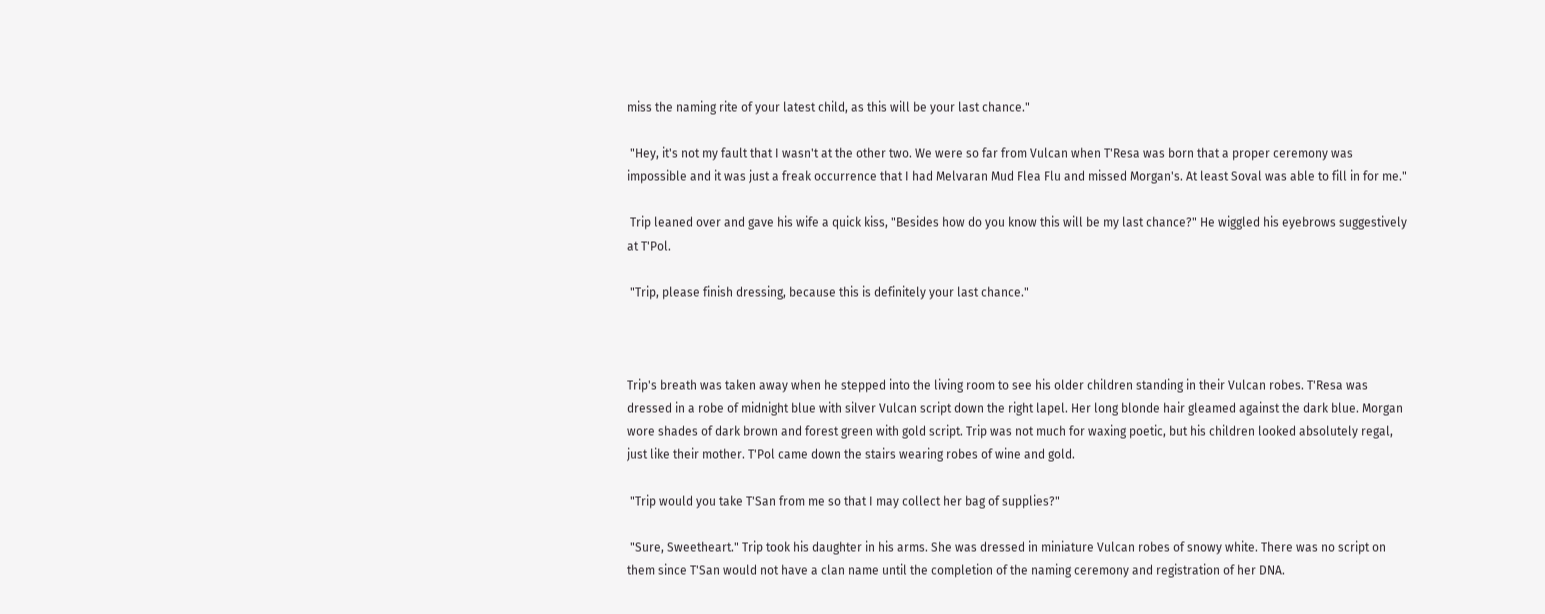miss the naming rite of your latest child, as this will be your last chance."

 "Hey, it's not my fault that I wasn't at the other two. We were so far from Vulcan when T'Resa was born that a proper ceremony was impossible and it was just a freak occurrence that I had Melvaran Mud Flea Flu and missed Morgan's. At least Soval was able to fill in for me."

 Trip leaned over and gave his wife a quick kiss, "Besides how do you know this will be my last chance?" He wiggled his eyebrows suggestively at T'Pol.

 "Trip, please finish dressing, because this is definitely your last chance."



Trip's breath was taken away when he stepped into the living room to see his older children standing in their Vulcan robes. T'Resa was dressed in a robe of midnight blue with silver Vulcan script down the right lapel. Her long blonde hair gleamed against the dark blue. Morgan wore shades of dark brown and forest green with gold script. Trip was not much for waxing poetic, but his children looked absolutely regal, just like their mother. T'Pol came down the stairs wearing robes of wine and gold.

 "Trip would you take T'San from me so that I may collect her bag of supplies?"

 "Sure, Sweetheart." Trip took his daughter in his arms. She was dressed in miniature Vulcan robes of snowy white. There was no script on them since T'San would not have a clan name until the completion of the naming ceremony and registration of her DNA.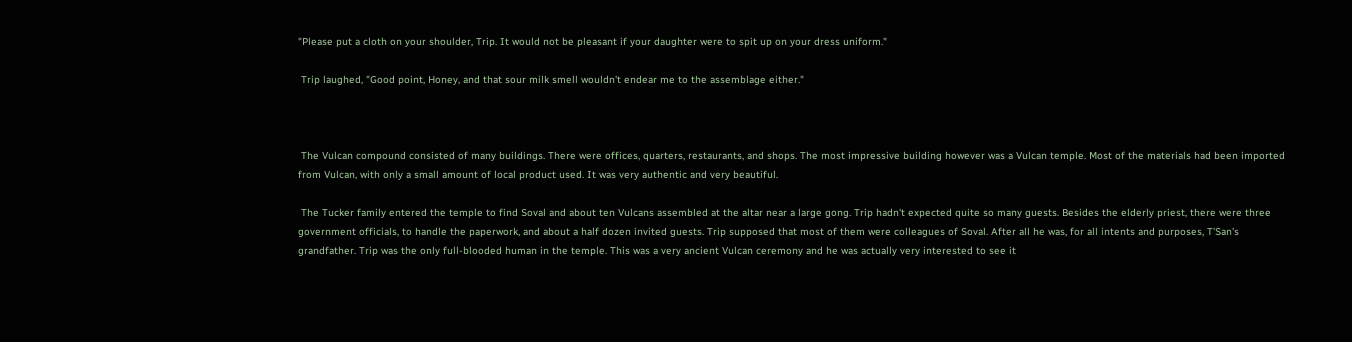"Please put a cloth on your shoulder, Trip. It would not be pleasant if your daughter were to spit up on your dress uniform."

 Trip laughed, "Good point, Honey, and that sour milk smell wouldn't endear me to the assemblage either."



 The Vulcan compound consisted of many buildings. There were offices, quarters, restaurants, and shops. The most impressive building however was a Vulcan temple. Most of the materials had been imported from Vulcan, with only a small amount of local product used. It was very authentic and very beautiful.

 The Tucker family entered the temple to find Soval and about ten Vulcans assembled at the altar near a large gong. Trip hadn't expected quite so many guests. Besides the elderly priest, there were three government officials, to handle the paperwork, and about a half dozen invited guests. Trip supposed that most of them were colleagues of Soval. After all he was, for all intents and purposes, T'San's grandfather. Trip was the only full-blooded human in the temple. This was a very ancient Vulcan ceremony and he was actually very interested to see it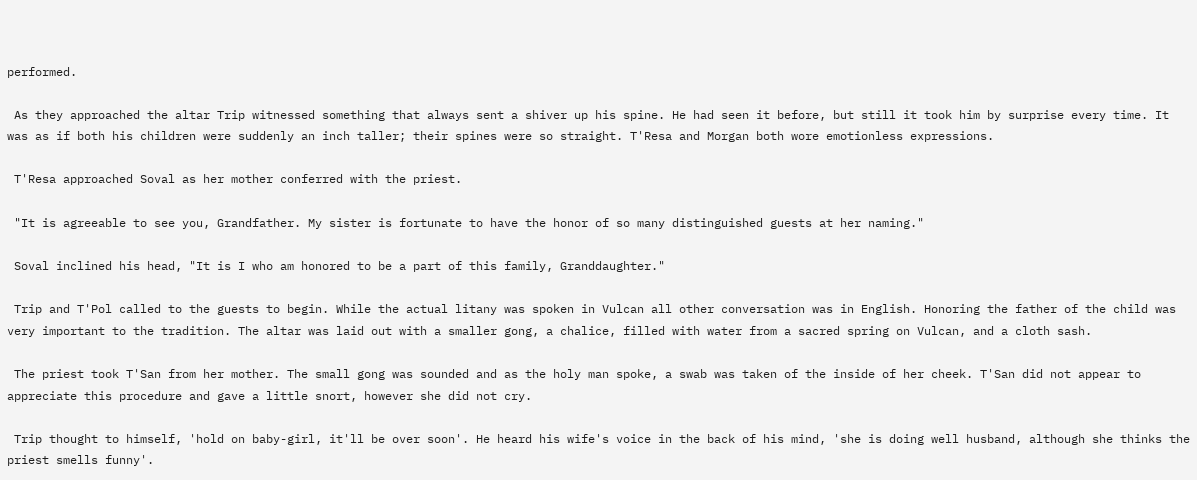performed.

 As they approached the altar Trip witnessed something that always sent a shiver up his spine. He had seen it before, but still it took him by surprise every time. It was as if both his children were suddenly an inch taller; their spines were so straight. T'Resa and Morgan both wore emotionless expressions.

 T'Resa approached Soval as her mother conferred with the priest.

 "It is agreeable to see you, Grandfather. My sister is fortunate to have the honor of so many distinguished guests at her naming."

 Soval inclined his head, "It is I who am honored to be a part of this family, Granddaughter."

 Trip and T'Pol called to the guests to begin. While the actual litany was spoken in Vulcan all other conversation was in English. Honoring the father of the child was very important to the tradition. The altar was laid out with a smaller gong, a chalice, filled with water from a sacred spring on Vulcan, and a cloth sash.

 The priest took T'San from her mother. The small gong was sounded and as the holy man spoke, a swab was taken of the inside of her cheek. T'San did not appear to appreciate this procedure and gave a little snort, however she did not cry.

 Trip thought to himself, 'hold on baby-girl, it'll be over soon'. He heard his wife's voice in the back of his mind, 'she is doing well husband, although she thinks the priest smells funny'.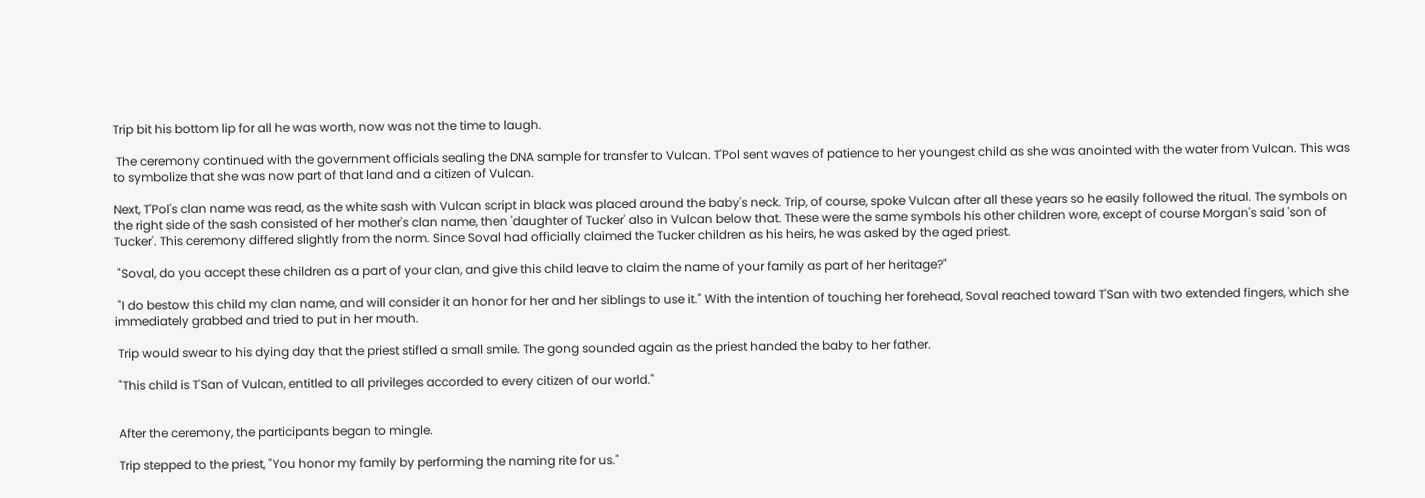Trip bit his bottom lip for all he was worth, now was not the time to laugh.

 The ceremony continued with the government officials sealing the DNA sample for transfer to Vulcan. T'Pol sent waves of patience to her youngest child as she was anointed with the water from Vulcan. This was to symbolize that she was now part of that land and a citizen of Vulcan.

Next, T'Pol's clan name was read, as the white sash with Vulcan script in black was placed around the baby's neck. Trip, of course, spoke Vulcan after all these years so he easily followed the ritual. The symbols on the right side of the sash consisted of her mother's clan name, then 'daughter of Tucker' also in Vulcan below that. These were the same symbols his other children wore, except of course Morgan's said 'son of Tucker'. This ceremony differed slightly from the norm. Since Soval had officially claimed the Tucker children as his heirs, he was asked by the aged priest.

 "Soval, do you accept these children as a part of your clan, and give this child leave to claim the name of your family as part of her heritage?"

 "I do bestow this child my clan name, and will consider it an honor for her and her siblings to use it." With the intention of touching her forehead, Soval reached toward T'San with two extended fingers, which she immediately grabbed and tried to put in her mouth.

 Trip would swear to his dying day that the priest stifled a small smile. The gong sounded again as the priest handed the baby to her father.

 "This child is T'San of Vulcan, entitled to all privileges accorded to every citizen of our world."


 After the ceremony, the participants began to mingle.

 Trip stepped to the priest, "You honor my family by performing the naming rite for us."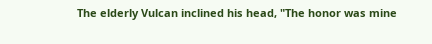The elderly Vulcan inclined his head, "The honor was mine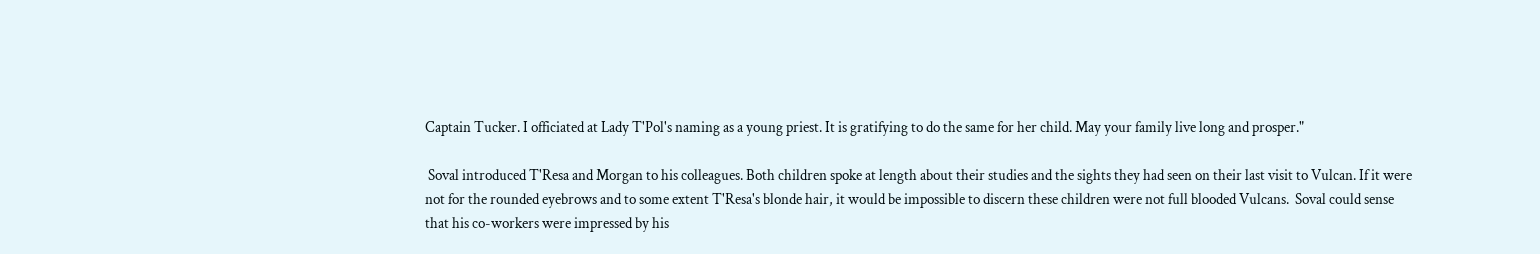Captain Tucker. I officiated at Lady T'Pol's naming as a young priest. It is gratifying to do the same for her child. May your family live long and prosper."

 Soval introduced T'Resa and Morgan to his colleagues. Both children spoke at length about their studies and the sights they had seen on their last visit to Vulcan. If it were not for the rounded eyebrows and to some extent T'Resa's blonde hair, it would be impossible to discern these children were not full blooded Vulcans.  Soval could sense that his co-workers were impressed by his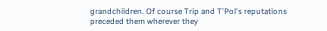grandchildren. Of course Trip and T'Pol's reputations preceded them wherever they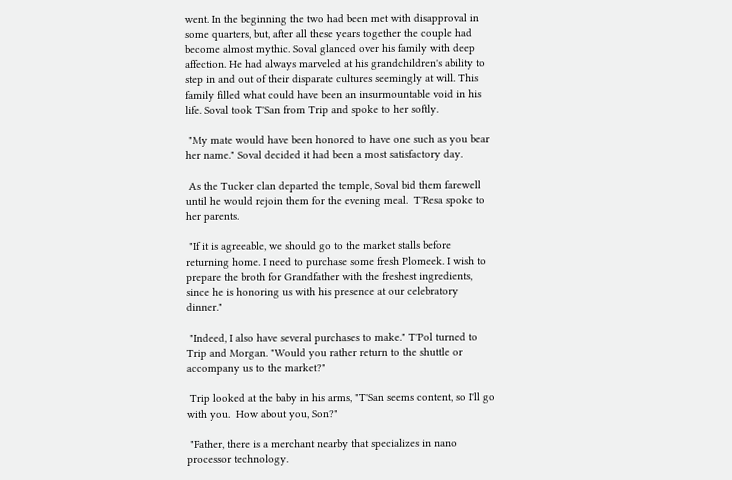went. In the beginning the two had been met with disapproval in some quarters, but, after all these years together the couple had become almost mythic. Soval glanced over his family with deep affection. He had always marveled at his grandchildren's ability to step in and out of their disparate cultures seemingly at will. This family filled what could have been an insurmountable void in his life. Soval took T'San from Trip and spoke to her softly.

 "My mate would have been honored to have one such as you bear her name." Soval decided it had been a most satisfactory day.

 As the Tucker clan departed the temple, Soval bid them farewell until he would rejoin them for the evening meal.  T'Resa spoke to her parents.

 "If it is agreeable, we should go to the market stalls before returning home. I need to purchase some fresh Plomeek. I wish to prepare the broth for Grandfather with the freshest ingredients, since he is honoring us with his presence at our celebratory dinner."

 "Indeed, I also have several purchases to make." T'Pol turned to Trip and Morgan. "Would you rather return to the shuttle or accompany us to the market?"

 Trip looked at the baby in his arms, "T'San seems content, so I'll go with you.  How about you, Son?"

 "Father, there is a merchant nearby that specializes in nano processor technology.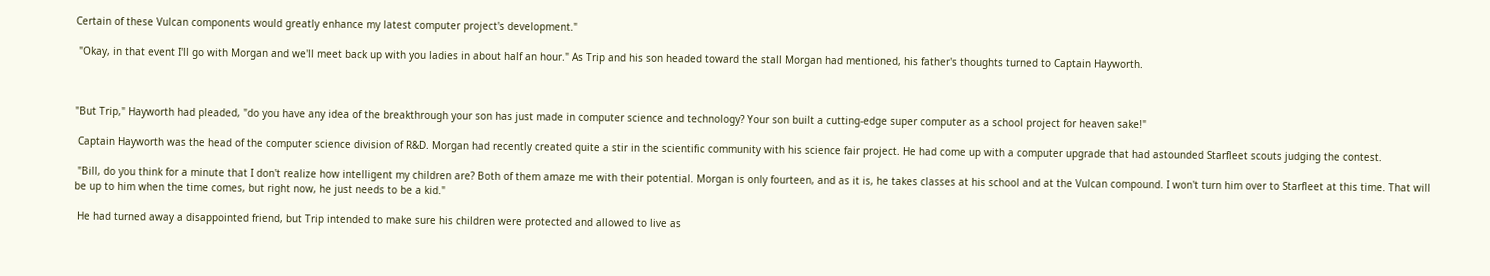Certain of these Vulcan components would greatly enhance my latest computer project's development."

 "Okay, in that event I'll go with Morgan and we'll meet back up with you ladies in about half an hour." As Trip and his son headed toward the stall Morgan had mentioned, his father's thoughts turned to Captain Hayworth.



"But Trip," Hayworth had pleaded, "do you have any idea of the breakthrough your son has just made in computer science and technology? Your son built a cutting-edge super computer as a school project for heaven sake!"

 Captain Hayworth was the head of the computer science division of R&D. Morgan had recently created quite a stir in the scientific community with his science fair project. He had come up with a computer upgrade that had astounded Starfleet scouts judging the contest.

 "Bill, do you think for a minute that I don't realize how intelligent my children are? Both of them amaze me with their potential. Morgan is only fourteen, and as it is, he takes classes at his school and at the Vulcan compound. I won't turn him over to Starfleet at this time. That will be up to him when the time comes, but right now, he just needs to be a kid."

 He had turned away a disappointed friend, but Trip intended to make sure his children were protected and allowed to live as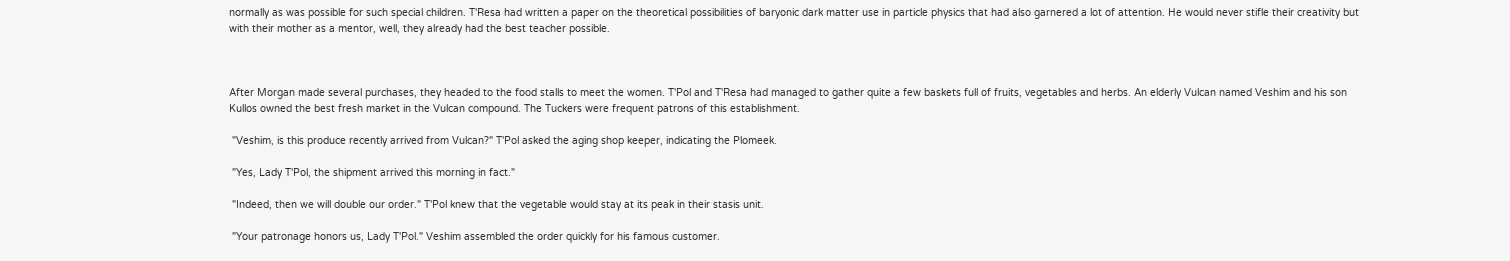normally as was possible for such special children. T'Resa had written a paper on the theoretical possibilities of baryonic dark matter use in particle physics that had also garnered a lot of attention. He would never stifle their creativity but with their mother as a mentor, well, they already had the best teacher possible.



After Morgan made several purchases, they headed to the food stalls to meet the women. T'Pol and T'Resa had managed to gather quite a few baskets full of fruits, vegetables and herbs. An elderly Vulcan named Veshim and his son Kullos owned the best fresh market in the Vulcan compound. The Tuckers were frequent patrons of this establishment.

 "Veshim, is this produce recently arrived from Vulcan?" T'Pol asked the aging shop keeper, indicating the Plomeek.

 "Yes, Lady T'Pol, the shipment arrived this morning in fact."

 "Indeed, then we will double our order." T'Pol knew that the vegetable would stay at its peak in their stasis unit.

 "Your patronage honors us, Lady T'Pol." Veshim assembled the order quickly for his famous customer.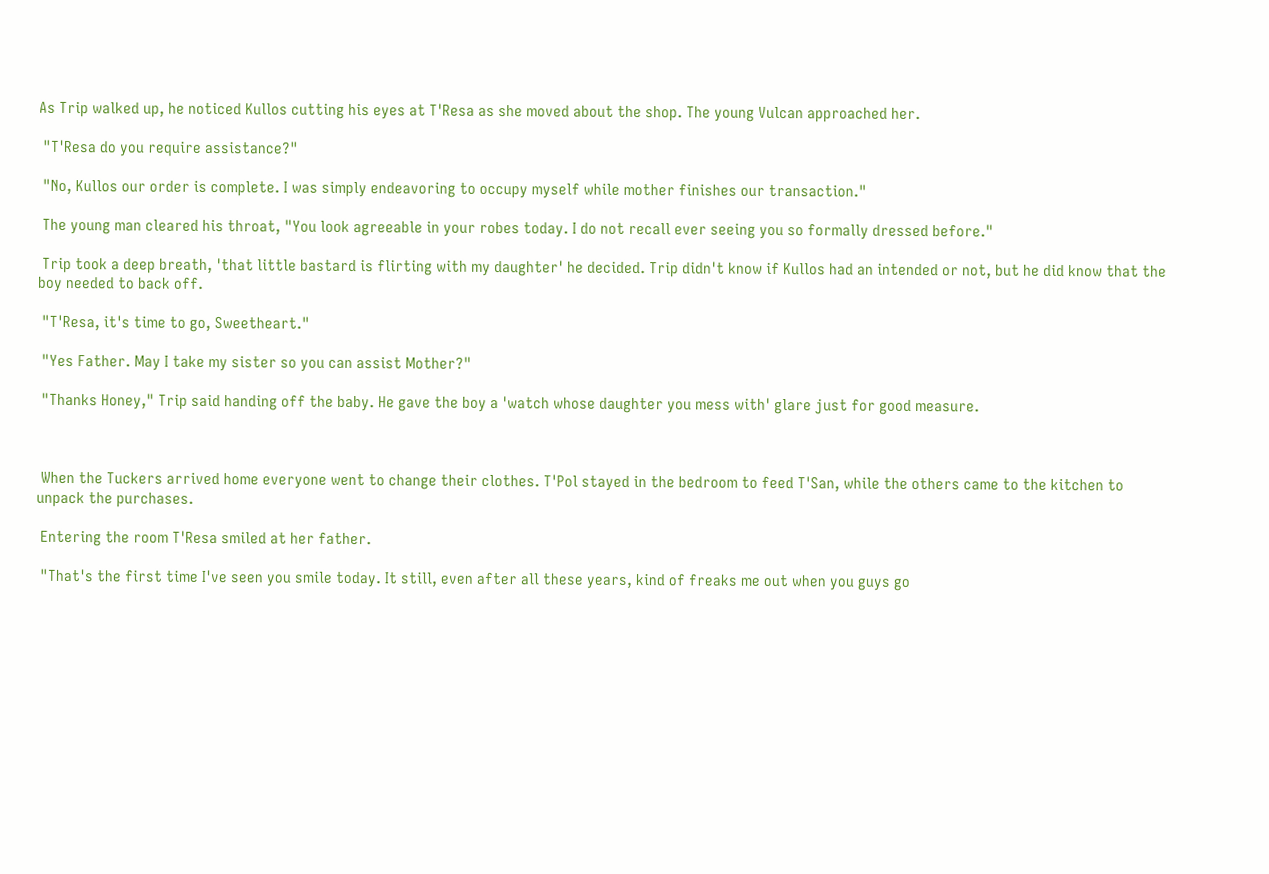As Trip walked up, he noticed Kullos cutting his eyes at T'Resa as she moved about the shop. The young Vulcan approached her.

 "T'Resa do you require assistance?"

 "No, Kullos our order is complete. I was simply endeavoring to occupy myself while mother finishes our transaction."

 The young man cleared his throat, "You look agreeable in your robes today. I do not recall ever seeing you so formally dressed before."

 Trip took a deep breath, 'that little bastard is flirting with my daughter' he decided. Trip didn't know if Kullos had an intended or not, but he did know that the boy needed to back off.

 "T'Resa, it's time to go, Sweetheart."

 "Yes Father. May I take my sister so you can assist Mother?"

 "Thanks Honey," Trip said handing off the baby. He gave the boy a 'watch whose daughter you mess with' glare just for good measure.



 When the Tuckers arrived home everyone went to change their clothes. T'Pol stayed in the bedroom to feed T'San, while the others came to the kitchen to unpack the purchases.

 Entering the room T'Resa smiled at her father.

 "That's the first time I've seen you smile today. It still, even after all these years, kind of freaks me out when you guys go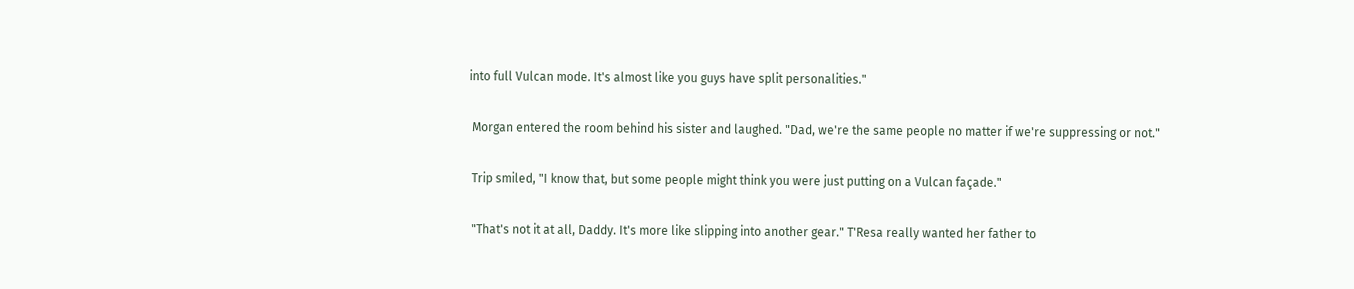into full Vulcan mode. It's almost like you guys have split personalities."

 Morgan entered the room behind his sister and laughed. "Dad, we're the same people no matter if we're suppressing or not."

 Trip smiled, "I know that, but some people might think you were just putting on a Vulcan façade."

 "That's not it at all, Daddy. It's more like slipping into another gear." T'Resa really wanted her father to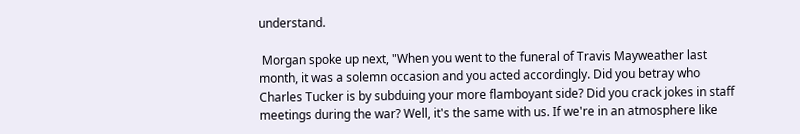understand.

 Morgan spoke up next, "When you went to the funeral of Travis Mayweather last month, it was a solemn occasion and you acted accordingly. Did you betray who Charles Tucker is by subduing your more flamboyant side? Did you crack jokes in staff meetings during the war? Well, it's the same with us. If we're in an atmosphere like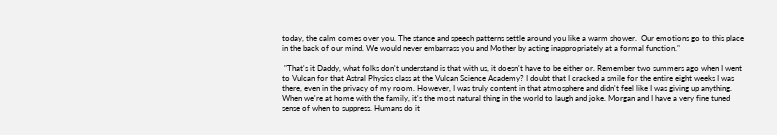today, the calm comes over you. The stance and speech patterns settle around you like a warm shower.  Our emotions go to this place in the back of our mind. We would never embarrass you and Mother by acting inappropriately at a formal function."

 "That's it Daddy, what folks don't understand is that with us, it doesn't have to be either or. Remember two summers ago when I went to Vulcan for that Astral Physics class at the Vulcan Science Academy? I doubt that I cracked a smile for the entire eight weeks I was there, even in the privacy of my room. However, I was truly content in that atmosphere and didn't feel like I was giving up anything. When we're at home with the family, it's the most natural thing in the world to laugh and joke. Morgan and I have a very fine tuned sense of when to suppress. Humans do it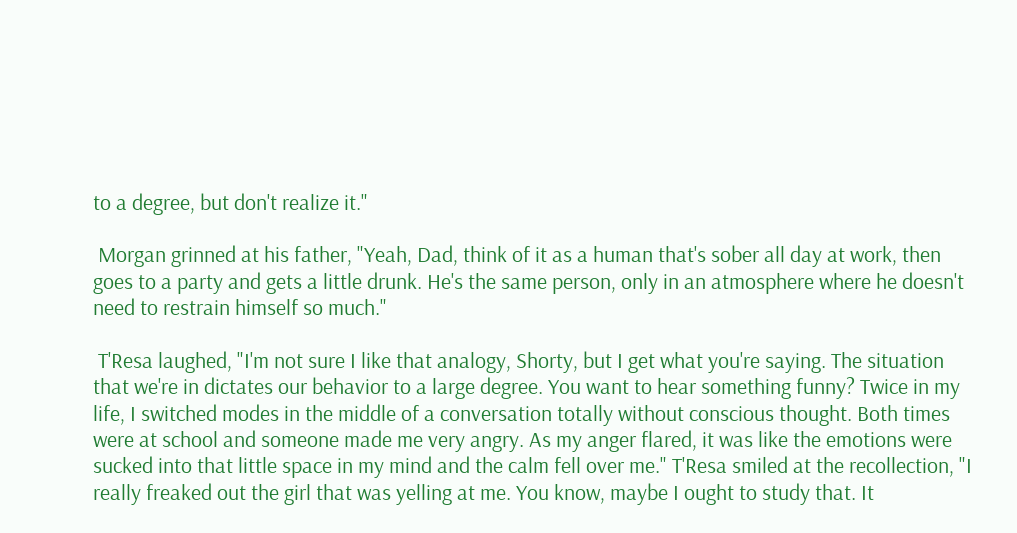to a degree, but don't realize it."

 Morgan grinned at his father, "Yeah, Dad, think of it as a human that's sober all day at work, then goes to a party and gets a little drunk. He's the same person, only in an atmosphere where he doesn't need to restrain himself so much."

 T'Resa laughed, "I'm not sure I like that analogy, Shorty, but I get what you're saying. The situation that we're in dictates our behavior to a large degree. You want to hear something funny? Twice in my life, I switched modes in the middle of a conversation totally without conscious thought. Both times were at school and someone made me very angry. As my anger flared, it was like the emotions were sucked into that little space in my mind and the calm fell over me." T'Resa smiled at the recollection, "I really freaked out the girl that was yelling at me. You know, maybe I ought to study that. It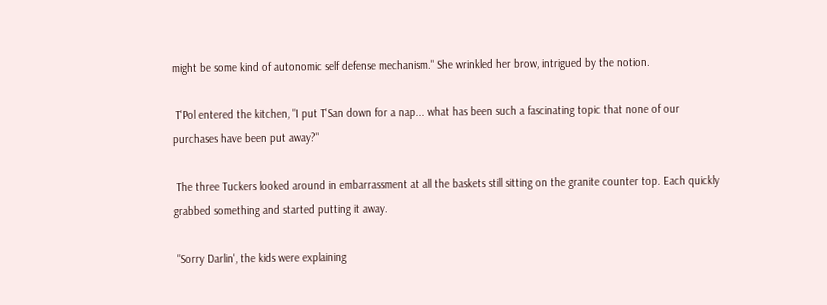might be some kind of autonomic self defense mechanism." She wrinkled her brow, intrigued by the notion.

 T'Pol entered the kitchen, "I put T'San down for a nap... what has been such a fascinating topic that none of our purchases have been put away?"

 The three Tuckers looked around in embarrassment at all the baskets still sitting on the granite counter top. Each quickly grabbed something and started putting it away.

 "Sorry Darlin', the kids were explaining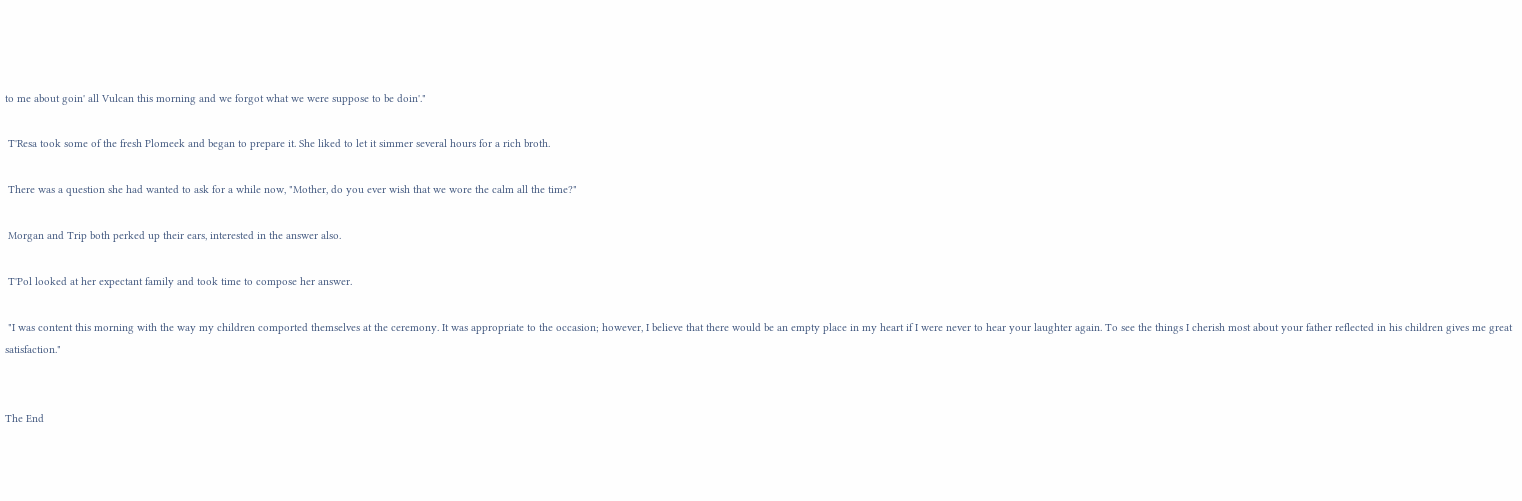to me about goin' all Vulcan this morning and we forgot what we were suppose to be doin'."

 T'Resa took some of the fresh Plomeek and began to prepare it. She liked to let it simmer several hours for a rich broth.

 There was a question she had wanted to ask for a while now, "Mother, do you ever wish that we wore the calm all the time?"

 Morgan and Trip both perked up their ears, interested in the answer also.

 T'Pol looked at her expectant family and took time to compose her answer.

 "I was content this morning with the way my children comported themselves at the ceremony. It was appropriate to the occasion; however, I believe that there would be an empty place in my heart if I were never to hear your laughter again. To see the things I cherish most about your father reflected in his children gives me great satisfaction."


The End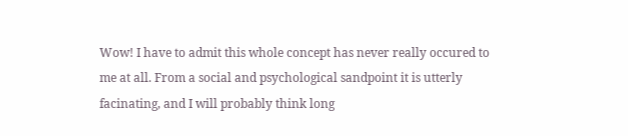Wow! I have to admit this whole concept has never really occured to me at all. From a social and psychological sandpoint it is utterly facinating, and I will probably think long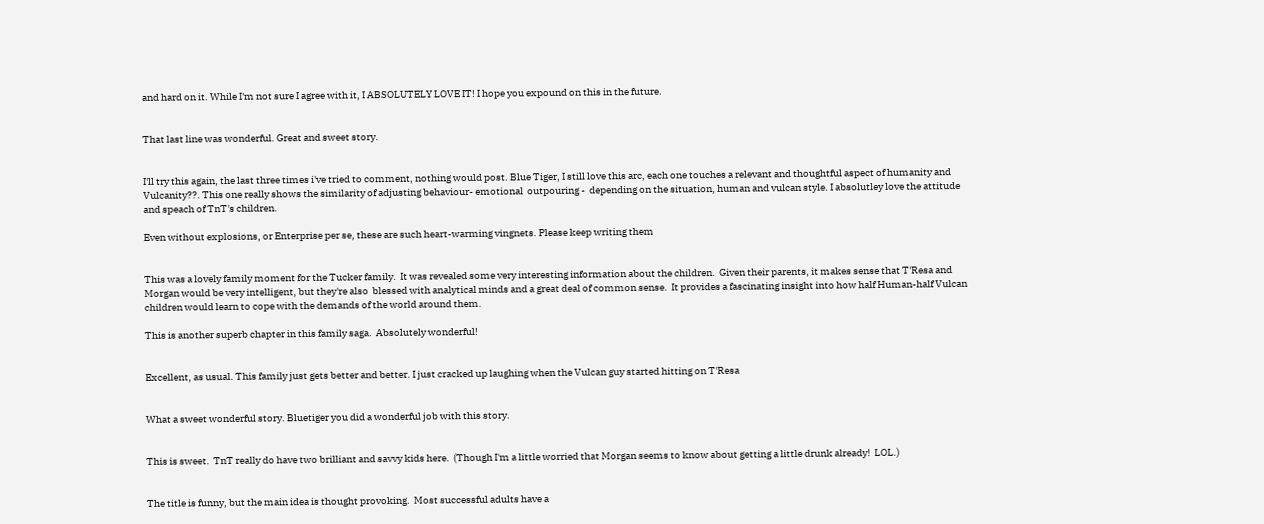and hard on it. While I'm not sure I agree with it, I ABSOLUTELY LOVE IT! I hope you expound on this in the future.


That last line was wonderful. Great and sweet story.


I'll try this again, the last three times i've tried to comment, nothing would post. Blue Tiger, I still love this arc, each one touches a relevant and thoughtful aspect of humanity and Vulcanity??. This one really shows the similarity of adjusting behaviour- emotional  outpouring -  depending on the situation, human and vulcan style. I absolutley love the attitude and speach of TnT's children.

Even without explosions, or Enterprise per se, these are such heart-warming vingnets. Please keep writing them


This was a lovely family moment for the Tucker family.  It was revealed some very interesting information about the children.  Given their parents, it makes sense that T'Resa and Morgan would be very intelligent, but they're also  blessed with analytical minds and a great deal of common sense.  It provides a fascinating insight into how half Human-half Vulcan children would learn to cope with the demands of the world around them.

This is another superb chapter in this family saga.  Absolutely wonderful!


Excellent, as usual. This family just gets better and better. I just cracked up laughing when the Vulcan guy started hitting on T'Resa


What a sweet wonderful story. Bluetiger you did a wonderful job with this story.


This is sweet.  TnT really do have two brilliant and savvy kids here.  (Though I'm a little worried that Morgan seems to know about getting a little drunk already!  LOL.)


The title is funny, but the main idea is thought provoking.  Most successful adults have a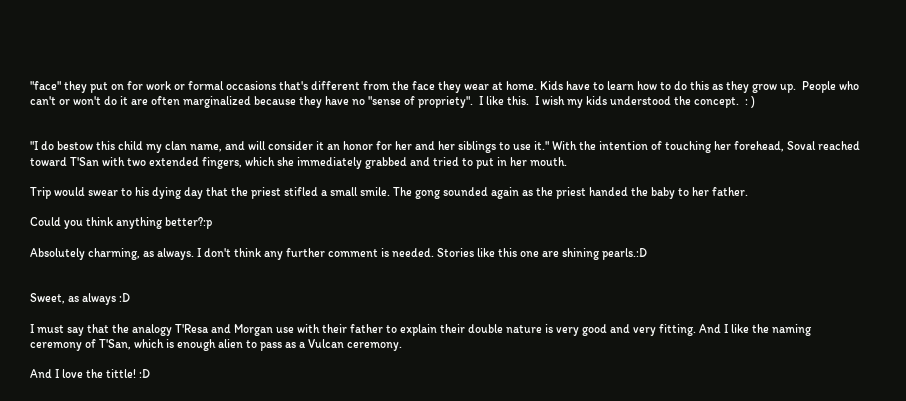"face" they put on for work or formal occasions that's different from the face they wear at home. Kids have to learn how to do this as they grow up.  People who can't or won't do it are often marginalized because they have no "sense of propriety".  I like this.  I wish my kids understood the concept.  : )


"I do bestow this child my clan name, and will consider it an honor for her and her siblings to use it." With the intention of touching her forehead, Soval reached toward T'San with two extended fingers, which she immediately grabbed and tried to put in her mouth.

Trip would swear to his dying day that the priest stifled a small smile. The gong sounded again as the priest handed the baby to her father.

Could you think anything better?:p

Absolutely charming, as always. I don't think any further comment is needed. Stories like this one are shining pearls.:D


Sweet, as always :D

I must say that the analogy T'Resa and Morgan use with their father to explain their double nature is very good and very fitting. And I like the naming ceremony of T'San, which is enough alien to pass as a Vulcan ceremony.

And I love the tittle! :D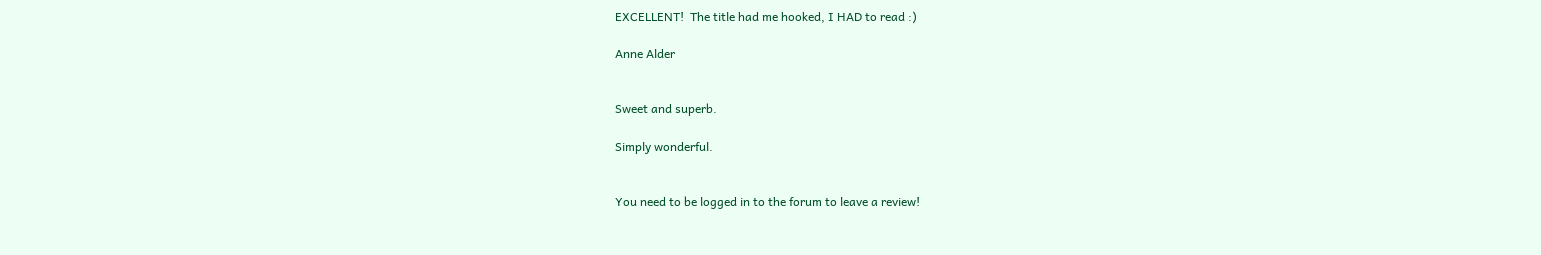EXCELLENT!  The title had me hooked, I HAD to read :)

Anne Alder


Sweet and superb.

Simply wonderful.


You need to be logged in to the forum to leave a review!